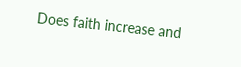Does faith increase and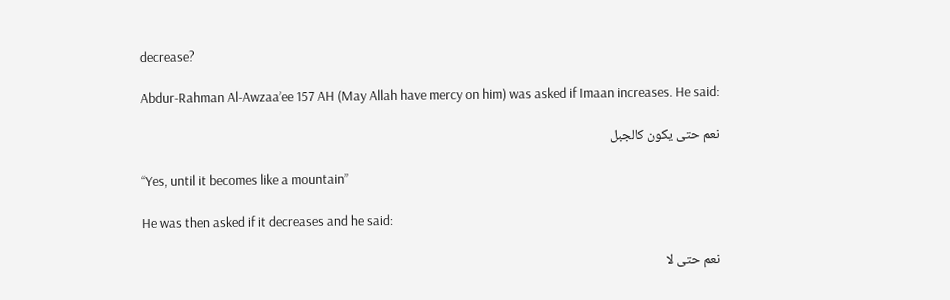decrease?

Abdur-Rahman Al-Awzaa’ee 157 AH (May Allah have mercy on him) was asked if Imaan increases. He said:

نعم حتى يكون كالجبل

“Yes, until it becomes like a mountain”

He was then asked if it decreases and he said:

نعم حتى لا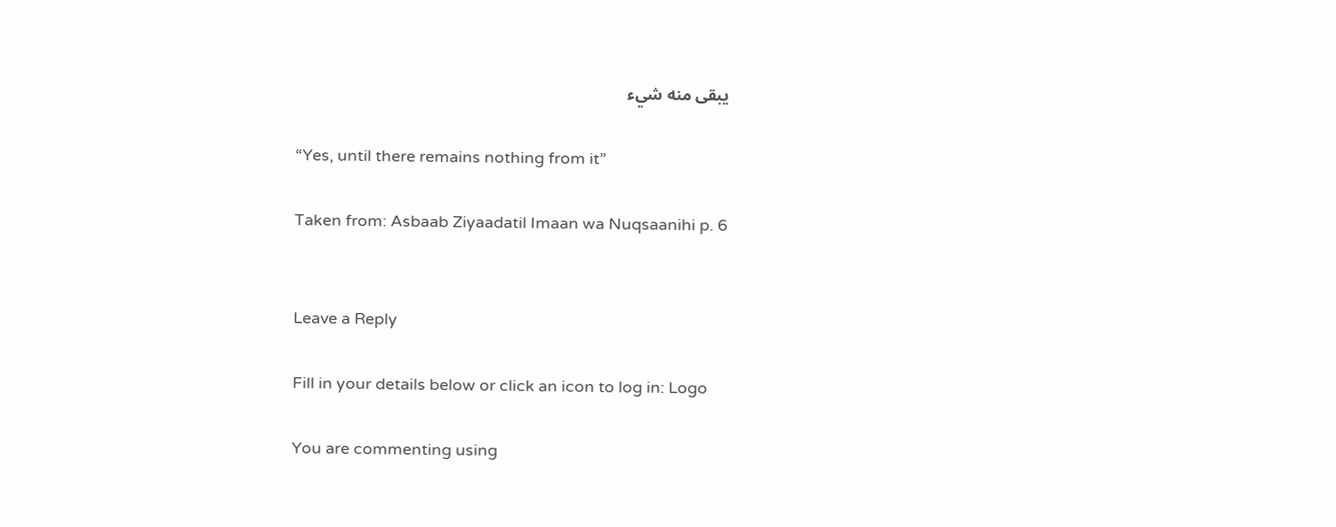يبقى منه شيء

“Yes, until there remains nothing from it”

Taken from: Asbaab Ziyaadatil Imaan wa Nuqsaanihi p. 6


Leave a Reply

Fill in your details below or click an icon to log in: Logo

You are commenting using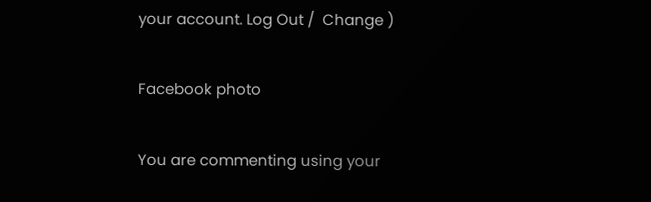your account. Log Out /  Change )

Facebook photo

You are commenting using your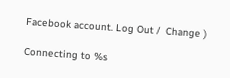Facebook account. Log Out /  Change )

Connecting to %s